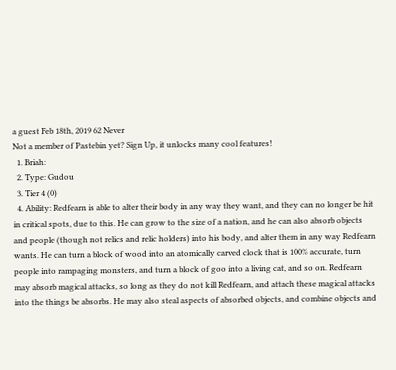a guest Feb 18th, 2019 62 Never
Not a member of Pastebin yet? Sign Up, it unlocks many cool features!
  1. Briah:
  2. Type: Gudou
  3. Tier 4 (0)
  4. Ability: Redfearn is able to alter their body in any way they want, and they can no longer be hit in critical spots, due to this. He can grow to the size of a nation, and he can also absorb objects and people (though not relics and relic holders) into his body, and alter them in any way Redfearn wants. He can turn a block of wood into an atomically carved clock that is 100% accurate, turn people into rampaging monsters, and turn a block of goo into a living cat, and so on. Redfearn may absorb magical attacks, so long as they do not kill Redfearn, and attach these magical attacks into the things be absorbs. He may also steal aspects of absorbed objects, and combine objects and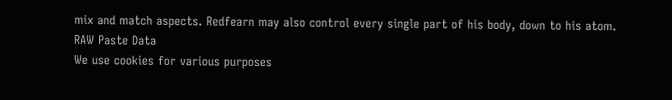mix and match aspects. Redfearn may also control every single part of his body, down to his atom.
RAW Paste Data
We use cookies for various purposes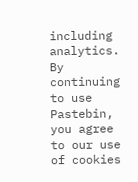including analytics. By continuing to use Pastebin, you agree to our use of cookies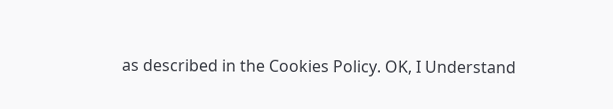as described in the Cookies Policy. OK, I Understand